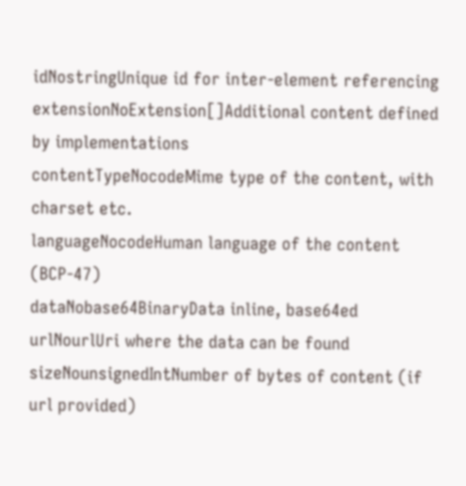idNostringUnique id for inter-element referencing
extensionNoExtension[]Additional content defined by implementations
contentTypeNocodeMime type of the content, with charset etc.
languageNocodeHuman language of the content (BCP-47)
dataNobase64BinaryData inline, base64ed
urlNourlUri where the data can be found
sizeNounsignedIntNumber of bytes of content (if url provided)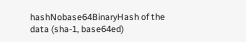hashNobase64BinaryHash of the data (sha-1, base64ed)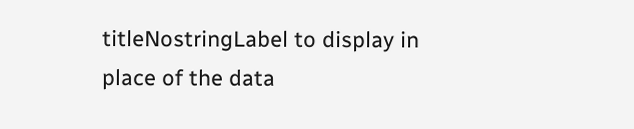titleNostringLabel to display in place of the data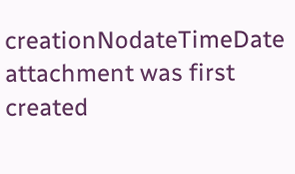creationNodateTimeDate attachment was first created